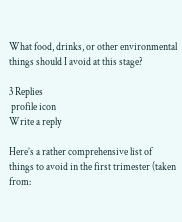What food, drinks, or other environmental things should I avoid at this stage?

3 Replies
 profile icon
Write a reply

Here’s a rather comprehensive list of things to avoid in the first trimester (taken from: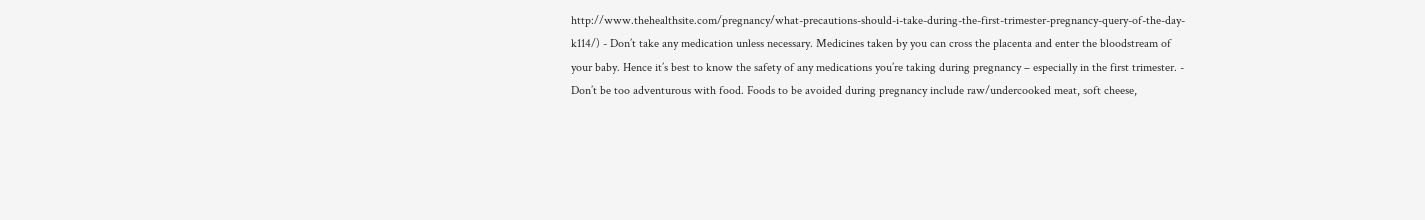http://www.thehealthsite.com/pregnancy/what-precautions-should-i-take-during-the-first-trimester-pregnancy-query-of-the-day-k114/) - Don’t take any medication unless necessary. Medicines taken by you can cross the placenta and enter the bloodstream of your baby. Hence it’s best to know the safety of any medications you’re taking during pregnancy – especially in the first trimester. - Don’t be too adventurous with food. Foods to be avoided during pregnancy include raw/undercooked meat, soft cheese,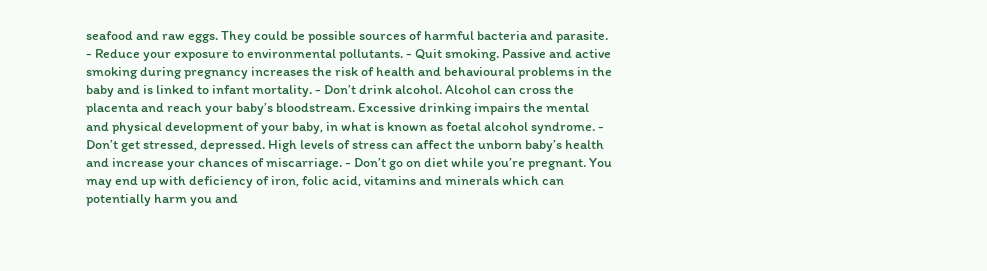seafood and raw eggs. They could be possible sources of harmful bacteria and parasite. - Reduce your exposure to environmental pollutants. - Quit smoking. Passive and active smoking during pregnancy increases the risk of health and behavioural problems in the baby and is linked to infant mortality. - Don’t drink alcohol. Alcohol can cross the placenta and reach your baby’s bloodstream. Excessive drinking impairs the mental and physical development of your baby, in what is known as foetal alcohol syndrome. - Don’t get stressed, depressed. High levels of stress can affect the unborn baby’s health and increase your chances of miscarriage. - Don’t go on diet while you’re pregnant. You may end up with deficiency of iron, folic acid, vitamins and minerals which can potentially harm you and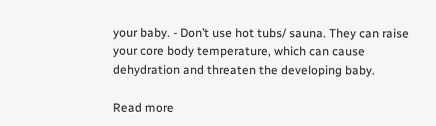your baby. - Don’t use hot tubs/ sauna. They can raise your core body temperature, which can cause dehydration and threaten the developing baby.

Read more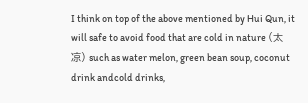I think on top of the above mentioned by Hui Qun, it will safe to avoid food that are cold in nature (太凉) such as water melon, green bean soup, coconut drink andcold drinks,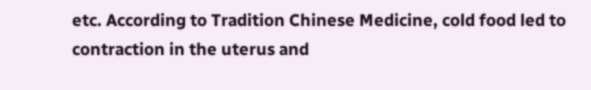etc. According to Tradition Chinese Medicine, cold food led to contraction in the uterus and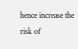hence increase the risk of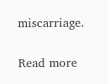miscarriage.

Read more